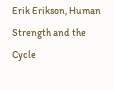Erik Erikson, Human Strength and the Cycle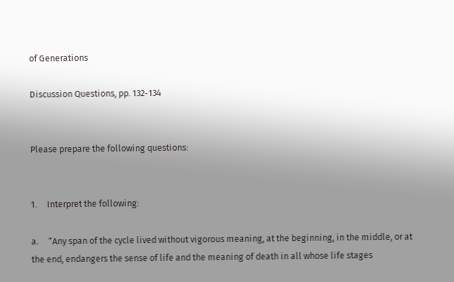of Generations

Discussion Questions, pp. 132-134


Please prepare the following questions:


1.     Interpret the following:

a.     “Any span of the cycle lived without vigorous meaning, at the beginning, in the middle, or at the end, endangers the sense of life and the meaning of death in all whose life stages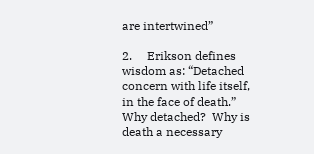are intertwined”

2.     Erikson defines wisdom as: “Detached concern with life itself, in the face of death.”  Why detached?  Why is death a necessary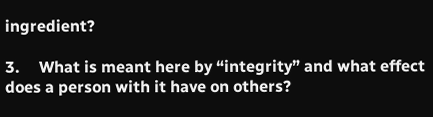ingredient?

3.     What is meant here by “integrity” and what effect does a person with it have on others?